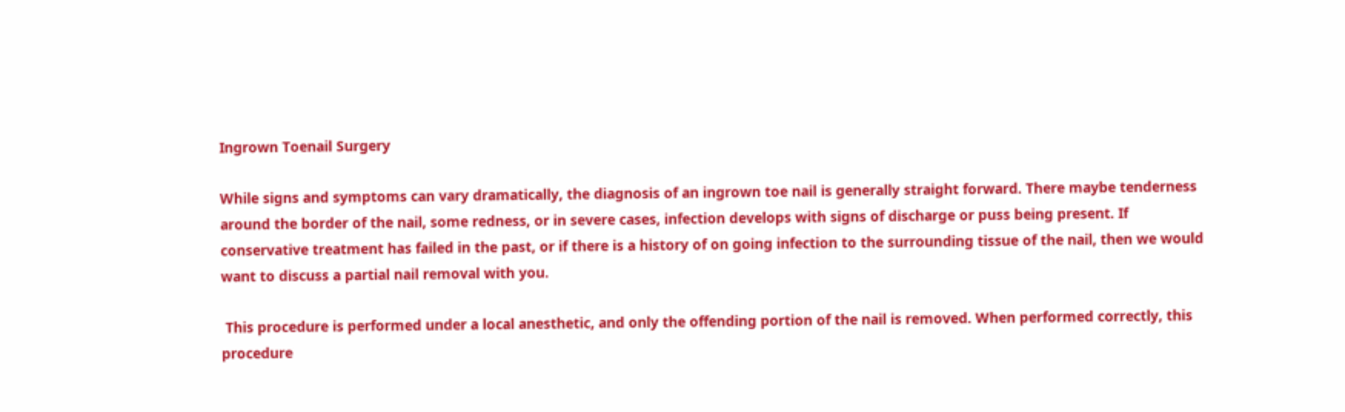Ingrown Toenail Surgery

While signs and symptoms can vary dramatically, the diagnosis of an ingrown toe nail is generally straight forward. There maybe tenderness around the border of the nail, some redness, or in severe cases, infection develops with signs of discharge or puss being present. If conservative treatment has failed in the past, or if there is a history of on going infection to the surrounding tissue of the nail, then we would want to discuss a partial nail removal with you.

 This procedure is performed under a local anesthetic, and only the offending portion of the nail is removed. When performed correctly, this procedure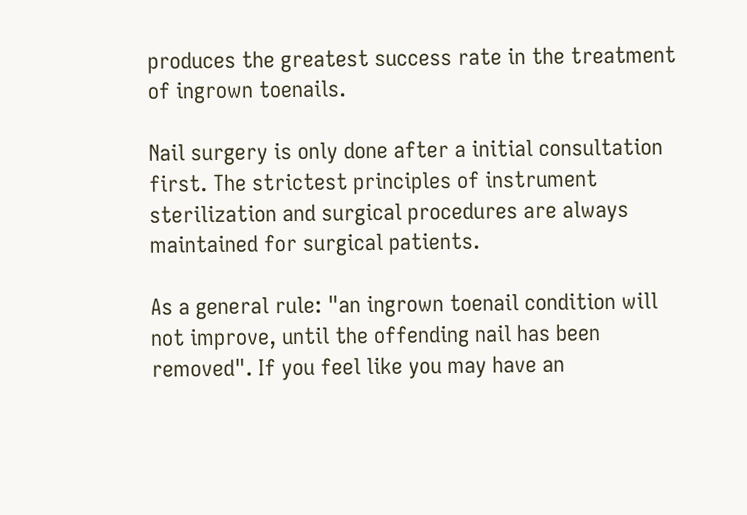produces the greatest success rate in the treatment of ingrown toenails.

Nail surgery is only done after a initial consultation first. The strictest principles of instrument sterilization and surgical procedures are always maintained for surgical patients.

As a general rule: "an ingrown toenail condition will not improve, until the offending nail has been removed". If you feel like you may have an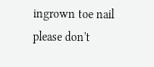ingrown toe nail please don't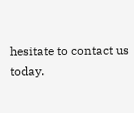hesitate to contact us today.